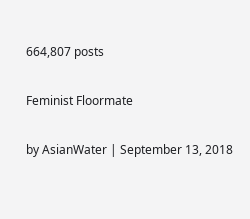664,807 posts

Feminist Floormate

by AsianWater | September 13, 2018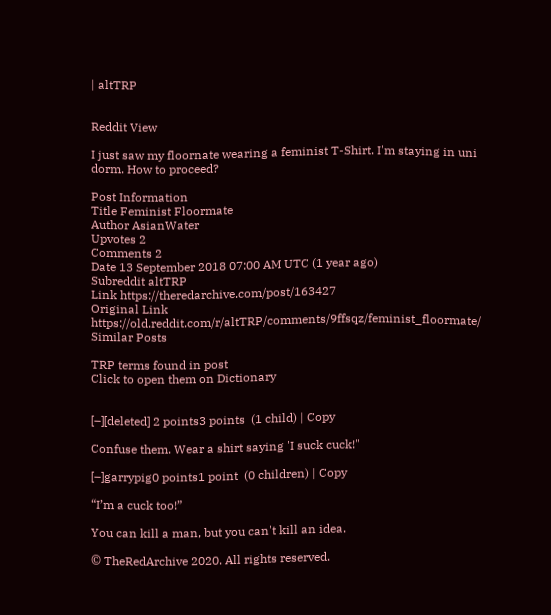| altTRP


Reddit View

I just saw my floornate wearing a feminist T-Shirt. I'm staying in uni dorm. How to proceed?

Post Information
Title Feminist Floormate
Author AsianWater
Upvotes 2
Comments 2
Date 13 September 2018 07:00 AM UTC (1 year ago)
Subreddit altTRP
Link https://theredarchive.com/post/163427
Original Link https://old.reddit.com/r/altTRP/comments/9ffsqz/feminist_floormate/
Similar Posts

TRP terms found in post
Click to open them on Dictionary


[–][deleted] 2 points3 points  (1 child) | Copy

Confuse them. Wear a shirt saying 'I suck cuck!"

[–]garrypig0 points1 point  (0 children) | Copy

“I’m a cuck too!”

You can kill a man, but you can't kill an idea.

© TheRedArchive 2020. All rights reserved.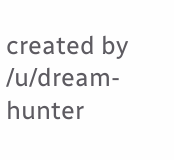created by /u/dream-hunter